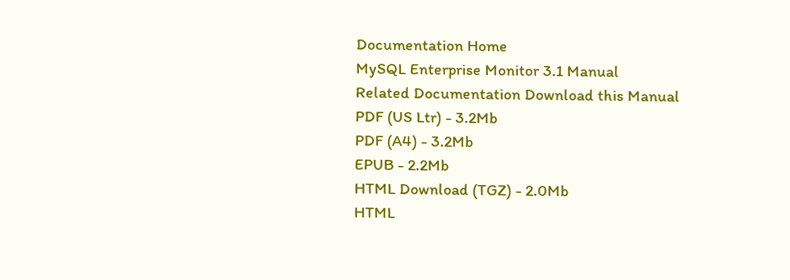Documentation Home
MySQL Enterprise Monitor 3.1 Manual
Related Documentation Download this Manual
PDF (US Ltr) - 3.2Mb
PDF (A4) - 3.2Mb
EPUB - 2.2Mb
HTML Download (TGZ) - 2.0Mb
HTML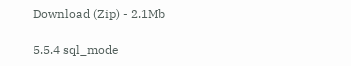Download (Zip) - 2.1Mb

5.5.4 sql_mode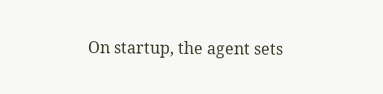On startup, the agent sets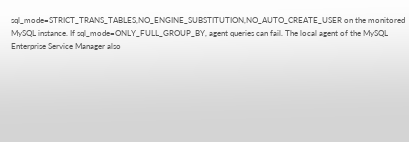sql_mode=STRICT_TRANS_TABLES,NO_ENGINE_SUBSTITUTION,NO_AUTO_CREATE_USER on the monitored MySQL instance. If sql_mode=ONLY_FULL_GROUP_BY, agent queries can fail. The local agent of the MySQL Enterprise Service Manager also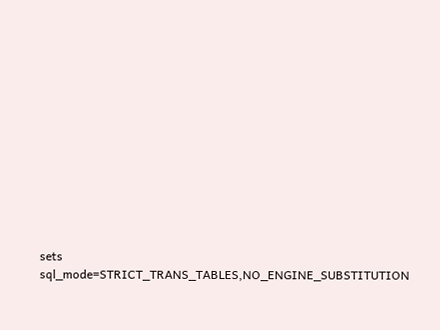sets sql_mode=STRICT_TRANS_TABLES,NO_ENGINE_SUBSTITUTION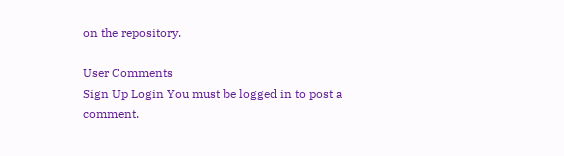on the repository.

User Comments
Sign Up Login You must be logged in to post a comment.